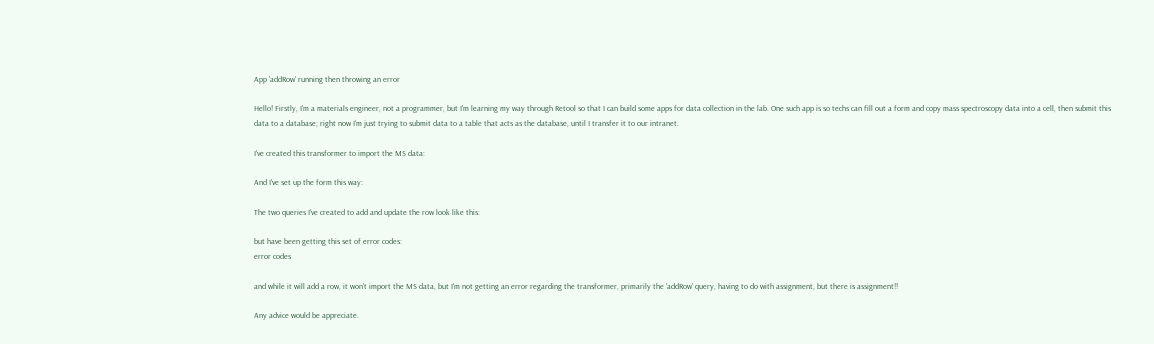App 'addRow' running then throwing an error

Hello! Firstly, I'm a materials engineer, not a programmer, but I'm learning my way through Retool so that I can build some apps for data collection in the lab. One such app is so techs can fill out a form and copy mass spectroscopy data into a cell, then submit this data to a database; right now I'm just trying to submit data to a table that acts as the database, until I transfer it to our intranet.

I've created this transformer to import the MS data:

And I've set up the form this way:

The two queries I've created to add and update the row look like this:

but have been getting this set of error codes:
error codes

and while it will add a row, it won't import the MS data, but I'm not getting an error regarding the transformer, primarily the 'addRow' query, having to do with assignment, but there is assignment!!

Any advice would be appreciate.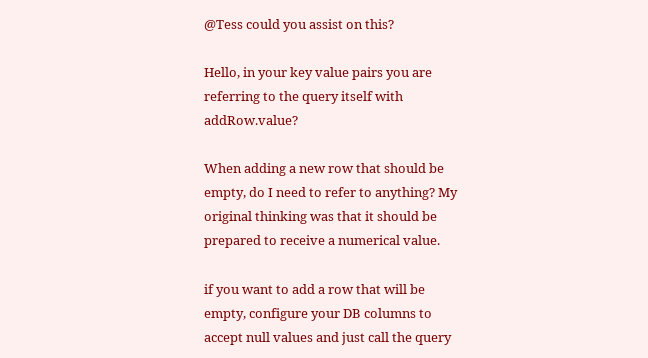@Tess could you assist on this?

Hello, in your key value pairs you are referring to the query itself with addRow.value?

When adding a new row that should be empty, do I need to refer to anything? My original thinking was that it should be prepared to receive a numerical value.

if you want to add a row that will be empty, configure your DB columns to accept null values and just call the query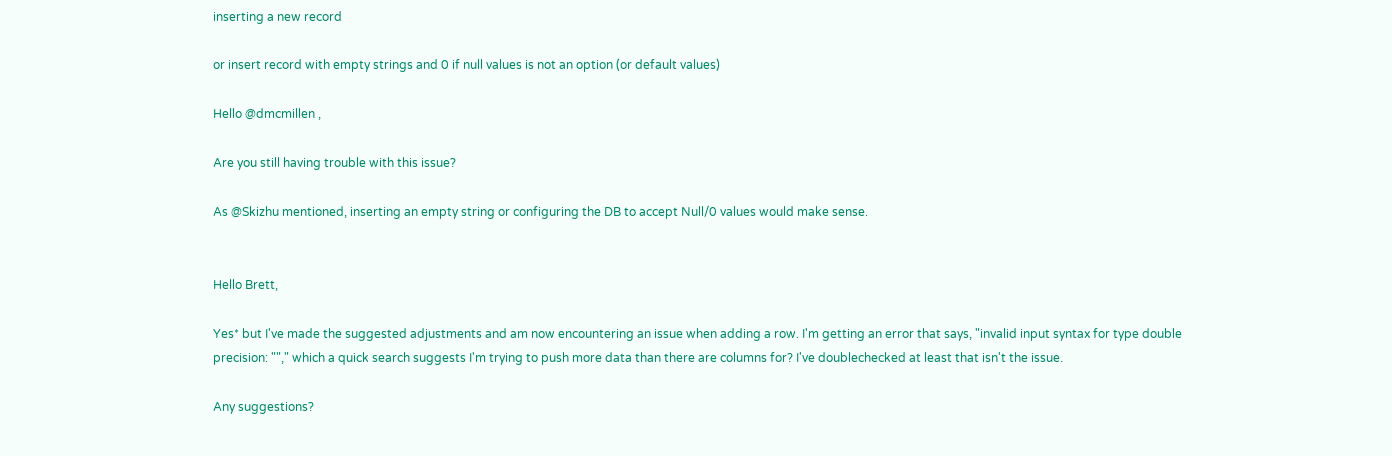inserting a new record

or insert record with empty strings and 0 if null values is not an option (or default values)

Hello @dmcmillen ,

Are you still having trouble with this issue?

As @Skizhu mentioned, inserting an empty string or configuring the DB to accept Null/0 values would make sense.


Hello Brett,

Yes* but I've made the suggested adjustments and am now encountering an issue when adding a row. I'm getting an error that says, "invalid input syntax for type double precision: ""," which a quick search suggests I'm trying to push more data than there are columns for? I've doublechecked at least that isn't the issue.

Any suggestions?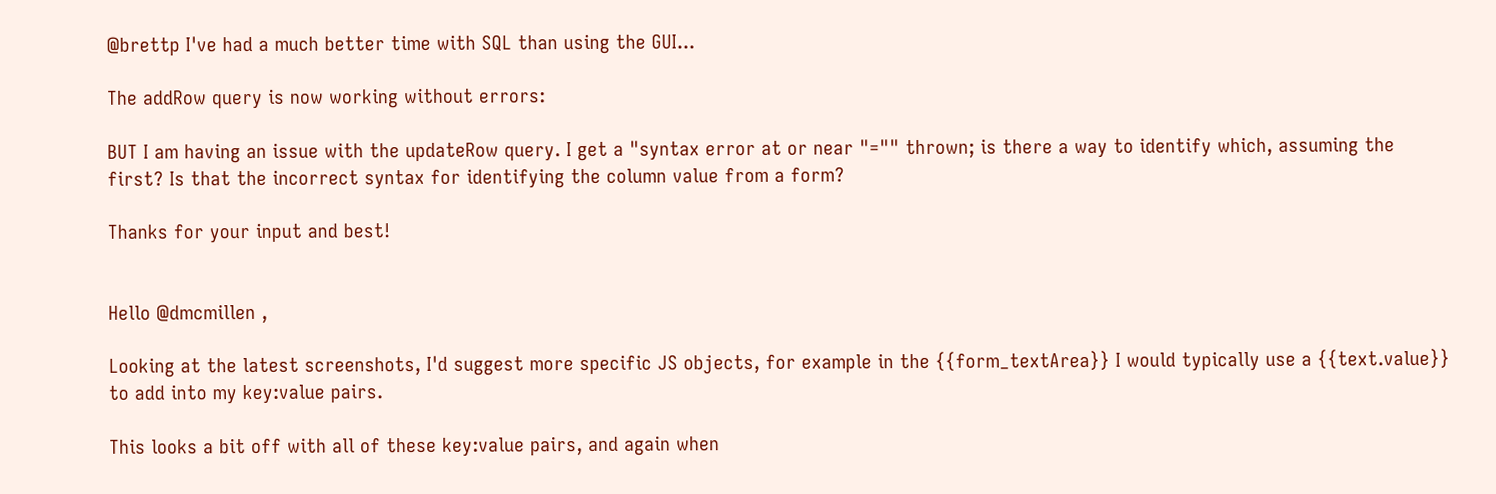@brettp I've had a much better time with SQL than using the GUI...

The addRow query is now working without errors:

BUT I am having an issue with the updateRow query. I get a "syntax error at or near "="" thrown; is there a way to identify which, assuming the first? Is that the incorrect syntax for identifying the column value from a form?

Thanks for your input and best!


Hello @dmcmillen ,

Looking at the latest screenshots, I'd suggest more specific JS objects, for example in the {{form_textArea}} I would typically use a {{text.value}} to add into my key:value pairs.

This looks a bit off with all of these key:value pairs, and again when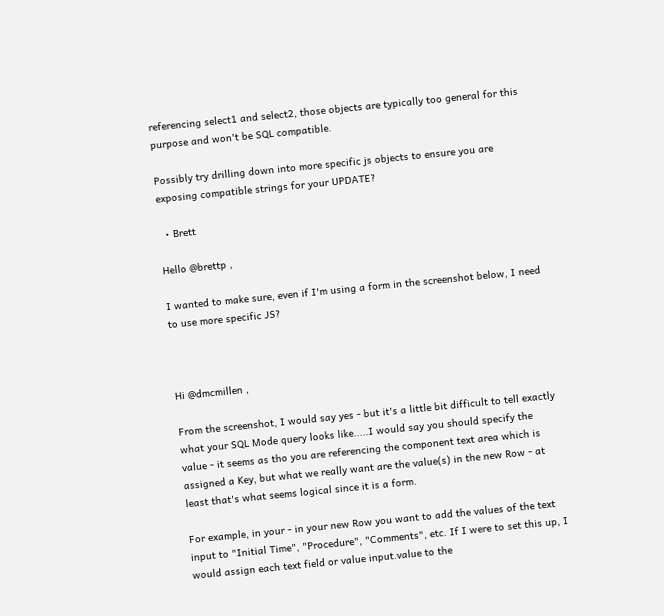referencing select1 and select2, those objects are typically too general for this purpose and won't be SQL compatible.

Possibly try drilling down into more specific js objects to ensure you are exposing compatible strings for your UPDATE?

  • Brett

Hello @brettp ,

I wanted to make sure, even if I'm using a form in the screenshot below, I need to use more specific JS?



Hi @dmcmillen ,

From the screenshot, I would say yes - but it's a little bit difficult to tell exactly what your SQL Mode query looks like.....I would say you should specify the value - it seems as tho you are referencing the component text area which is assigned a Key, but what we really want are the value(s) in the new Row - at least that's what seems logical since it is a form.

For example, in your - in your new Row you want to add the values of the text input to "Initial Time", "Procedure", "Comments", etc. If I were to set this up, I would assign each text field or value input.value to the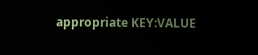appropriate KEY:VALUE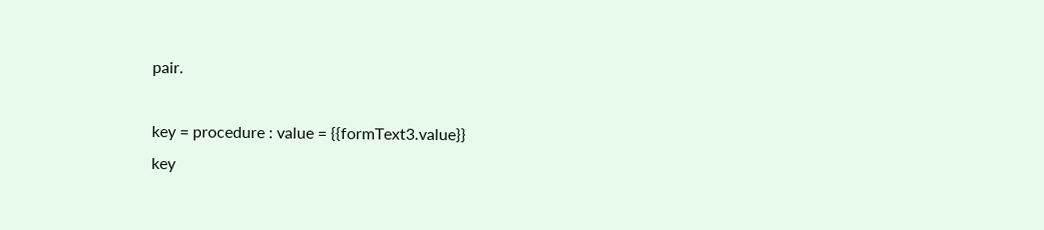pair.

key = procedure : value = {{formText3.value}}
key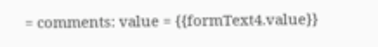= comments: value = {{formText4.value}}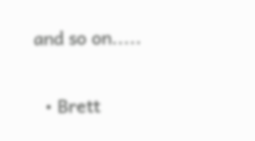and so on.....

  • Brett